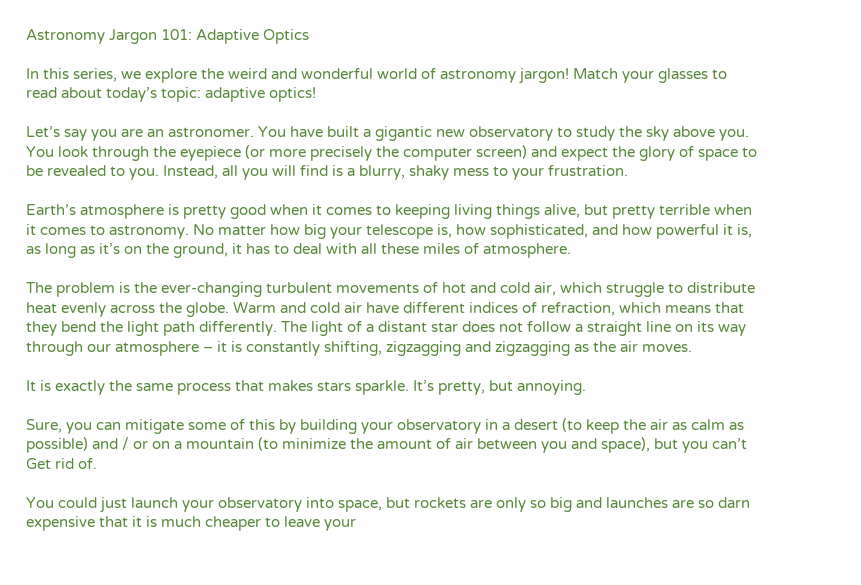Astronomy Jargon 101: Adaptive Optics

In this series, we explore the weird and wonderful world of astronomy jargon! Match your glasses to read about today’s topic: adaptive optics!

Let’s say you are an astronomer. You have built a gigantic new observatory to study the sky above you. You look through the eyepiece (or more precisely the computer screen) and expect the glory of space to be revealed to you. Instead, all you will find is a blurry, shaky mess to your frustration.

Earth’s atmosphere is pretty good when it comes to keeping living things alive, but pretty terrible when it comes to astronomy. No matter how big your telescope is, how sophisticated, and how powerful it is, as long as it’s on the ground, it has to deal with all these miles of atmosphere.

The problem is the ever-changing turbulent movements of hot and cold air, which struggle to distribute heat evenly across the globe. Warm and cold air have different indices of refraction, which means that they bend the light path differently. The light of a distant star does not follow a straight line on its way through our atmosphere – it is constantly shifting, zigzagging and zigzagging as the air moves.

It is exactly the same process that makes stars sparkle. It’s pretty, but annoying.

Sure, you can mitigate some of this by building your observatory in a desert (to keep the air as calm as possible) and / or on a mountain (to minimize the amount of air between you and space), but you can’t Get rid of.

You could just launch your observatory into space, but rockets are only so big and launches are so darn expensive that it is much cheaper to leave your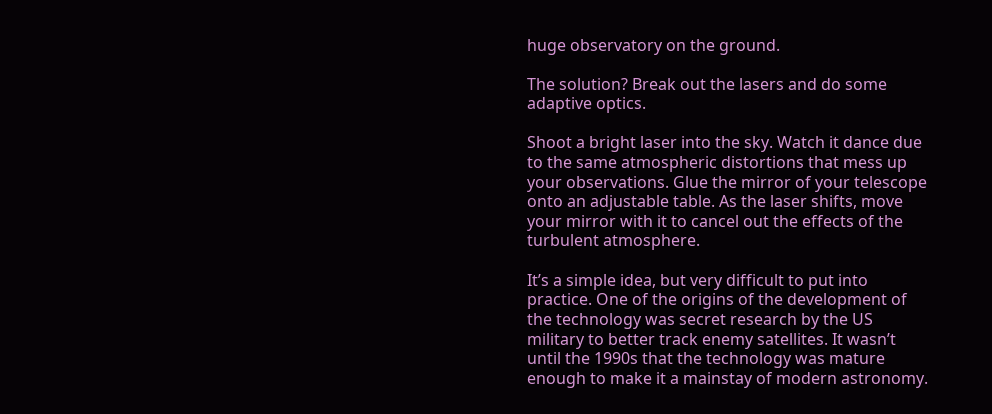huge observatory on the ground.

The solution? Break out the lasers and do some adaptive optics.

Shoot a bright laser into the sky. Watch it dance due to the same atmospheric distortions that mess up your observations. Glue the mirror of your telescope onto an adjustable table. As the laser shifts, move your mirror with it to cancel out the effects of the turbulent atmosphere.

It’s a simple idea, but very difficult to put into practice. One of the origins of the development of the technology was secret research by the US military to better track enemy satellites. It wasn’t until the 1990s that the technology was mature enough to make it a mainstay of modern astronomy.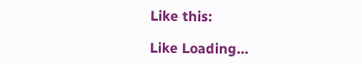Like this:

Like Loading…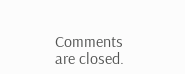Comments are closed.